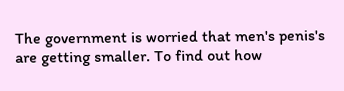The government is worried that men's penis's are getting smaller. To find out how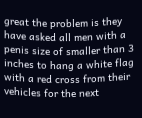great the problem is they have asked all men with a penis size of smaller than 3 inches to hang a white flag with a red cross from their vehicles for the next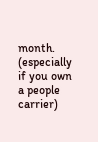month.
(especially if you own a people carrier)